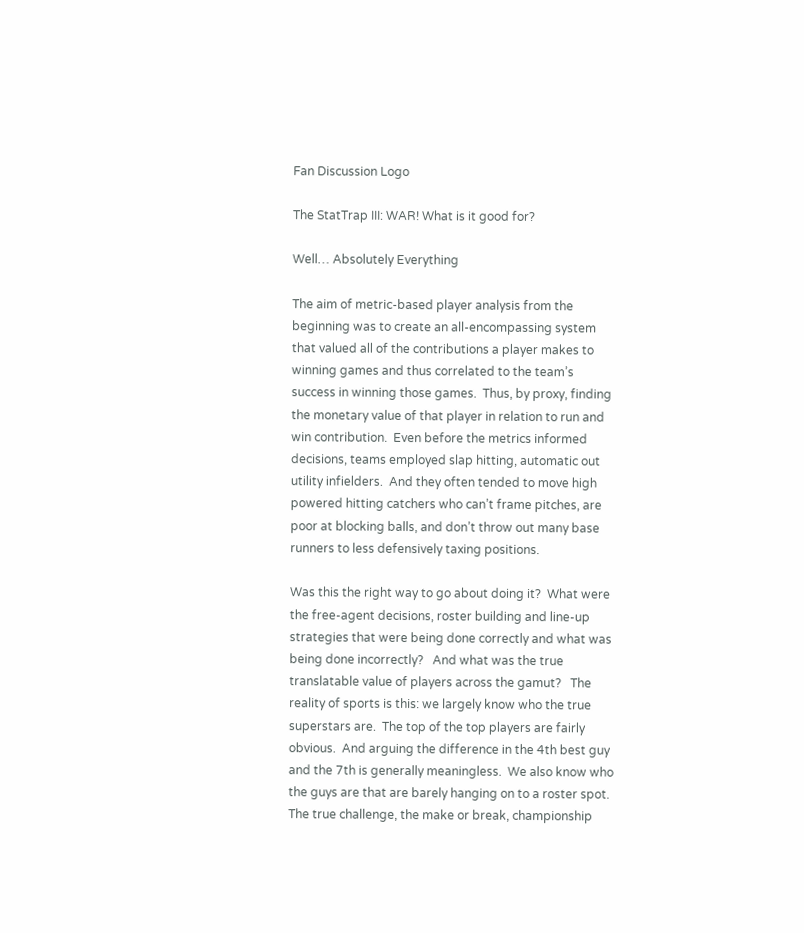Fan Discussion Logo

The StatTrap III: WAR! What is it good for?

Well… Absolutely Everything

The aim of metric-based player analysis from the beginning was to create an all-encompassing system that valued all of the contributions a player makes to winning games and thus correlated to the team’s success in winning those games.  Thus, by proxy, finding the monetary value of that player in relation to run and win contribution.  Even before the metrics informed decisions, teams employed slap hitting, automatic out utility infielders.  And they often tended to move high powered hitting catchers who can’t frame pitches, are poor at blocking balls, and don’t throw out many base runners to less defensively taxing positions.

Was this the right way to go about doing it?  What were the free-agent decisions, roster building and line-up strategies that were being done correctly and what was being done incorrectly?   And what was the true translatable value of players across the gamut?   The reality of sports is this: we largely know who the true superstars are.  The top of the top players are fairly obvious.  And arguing the difference in the 4th best guy and the 7th is generally meaningless.  We also know who the guys are that are barely hanging on to a roster spot.  The true challenge, the make or break, championship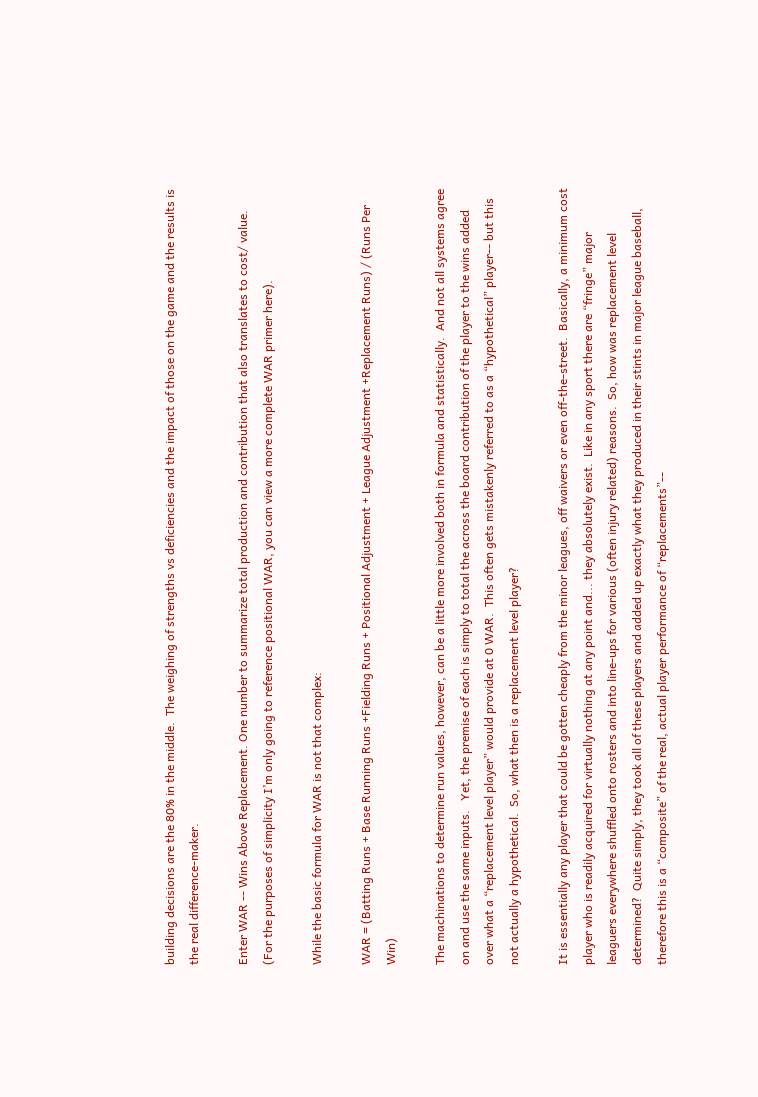building decisions are the 80% in the middle.  The weighing of strengths vs deficiencies and the impact of those on the game and the results is the real difference-maker.

Enter WAR -- Wins Above Replacement. One number to summarize total production and contribution that also translates to cost/ value.  (For the purposes of simplicity I’m only going to reference positional WAR, you can view a more complete WAR primer here).

While the basic formula for WAR is not that complex:

WAR = (Batting Runs + Base Running Runs +Fielding Runs + Positional Adjustment + League Adjustment +Replacement Runs) / (Runs Per Win)

The machinations to determine run values, however, can be a little more involved both in formula and statistically.  And not all systems agree on and use the same inputs.   Yet, the premise of each is simply to total the across the board contribution of the player to the wins added over what a “replacement level player” would provide at 0 WAR.  This often gets mistakenly referred to as a “hypothetical” player-- but this not actually a hypothetical.  So, what then is a replacement level player?

It is essentially any player that could be gotten cheaply from the minor leagues, off waivers or even off-the-street.  Basically, a minimum cost player who is readily acquired for virtually nothing at any point and... they absolutely exist.  Like in any sport there are “fringe” major leaguers everywhere shuffled onto rosters and into line-ups for various (often injury related) reasons.  So, how was replacement level determined?  Quite simply, they took all of these players and added up exactly what they produced in their stints in major league baseball, therefore this is a “composite” of the real, actual player performance of “replacements”--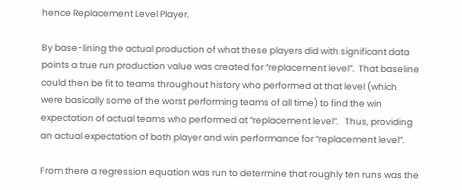hence Replacement Level Player.

By base-lining the actual production of what these players did with significant data points a true run production value was created for “replacement level”.  That baseline could then be fit to teams throughout history who performed at that level (which were basically some of the worst performing teams of all time) to find the win expectation of actual teams who performed at “replacement level”.   Thus, providing an actual expectation of both player and win performance for “replacement level”.

From there a regression equation was run to determine that roughly ten runs was the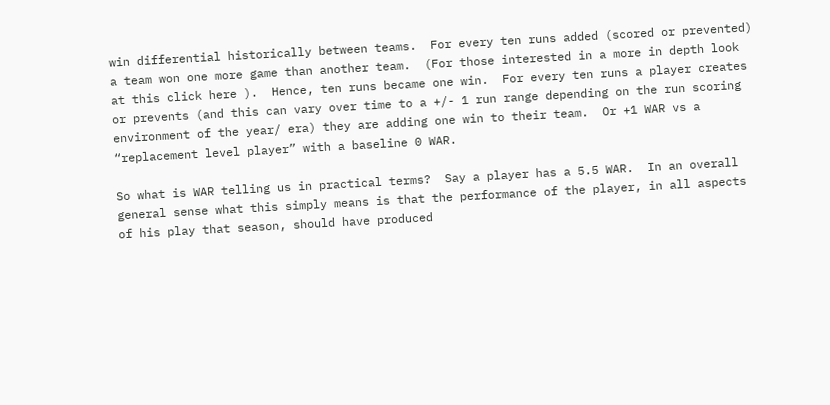win differential historically between teams.  For every ten runs added (scored or prevented) a team won one more game than another team.  (For those interested in a more in depth look at this click here ).  Hence, ten runs became one win.  For every ten runs a player creates or prevents (and this can vary over time to a +/- 1 run range depending on the run scoring environment of the year/ era) they are adding one win to their team.  Or +1 WAR vs a “replacement level player” with a baseline 0 WAR.

So what is WAR telling us in practical terms?  Say a player has a 5.5 WAR.  In an overall general sense what this simply means is that the performance of the player, in all aspects of his play that season, should have produced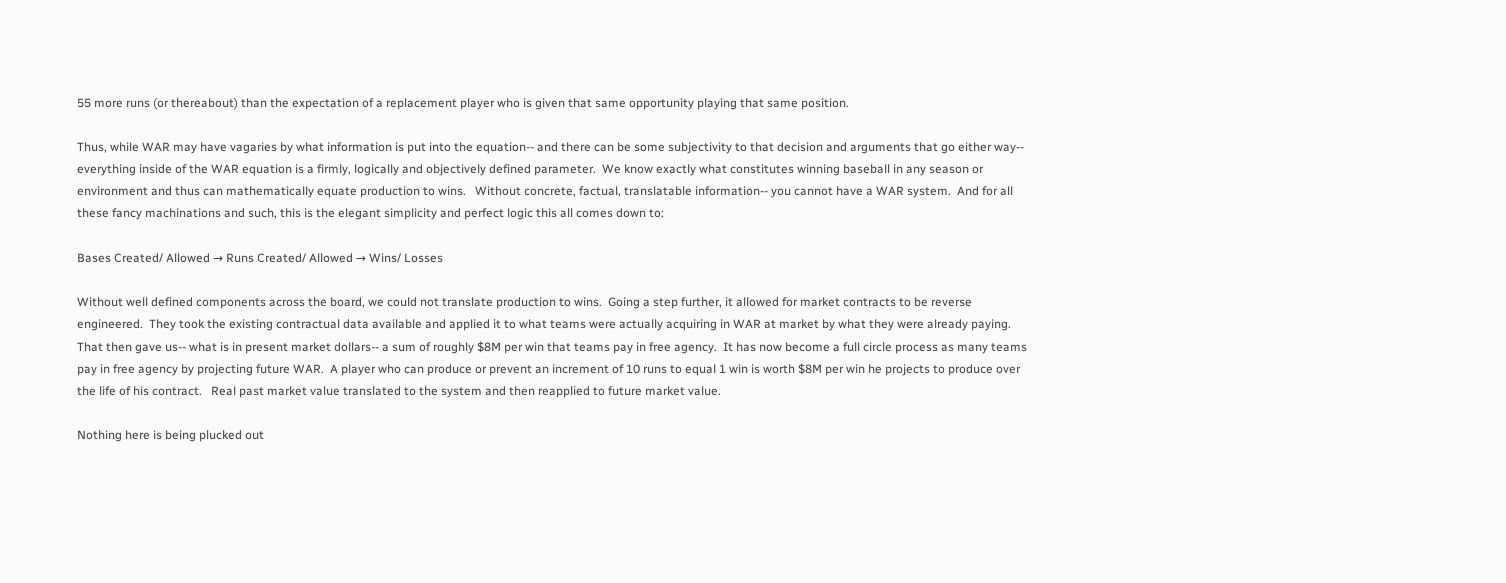55 more runs (or thereabout) than the expectation of a replacement player who is given that same opportunity playing that same position.

Thus, while WAR may have vagaries by what information is put into the equation-- and there can be some subjectivity to that decision and arguments that go either way-- everything inside of the WAR equation is a firmly, logically and objectively defined parameter.  We know exactly what constitutes winning baseball in any season or environment and thus can mathematically equate production to wins.   Without concrete, factual, translatable information-- you cannot have a WAR system.  And for all these fancy machinations and such, this is the elegant simplicity and perfect logic this all comes down to:

Bases Created/ Allowed → Runs Created/ Allowed → Wins/ Losses

Without well defined components across the board, we could not translate production to wins.  Going a step further, it allowed for market contracts to be reverse engineered.  They took the existing contractual data available and applied it to what teams were actually acquiring in WAR at market by what they were already paying.  That then gave us-- what is in present market dollars-- a sum of roughly $8M per win that teams pay in free agency.  It has now become a full circle process as many teams pay in free agency by projecting future WAR.  A player who can produce or prevent an increment of 10 runs to equal 1 win is worth $8M per win he projects to produce over the life of his contract.   Real past market value translated to the system and then reapplied to future market value.

Nothing here is being plucked out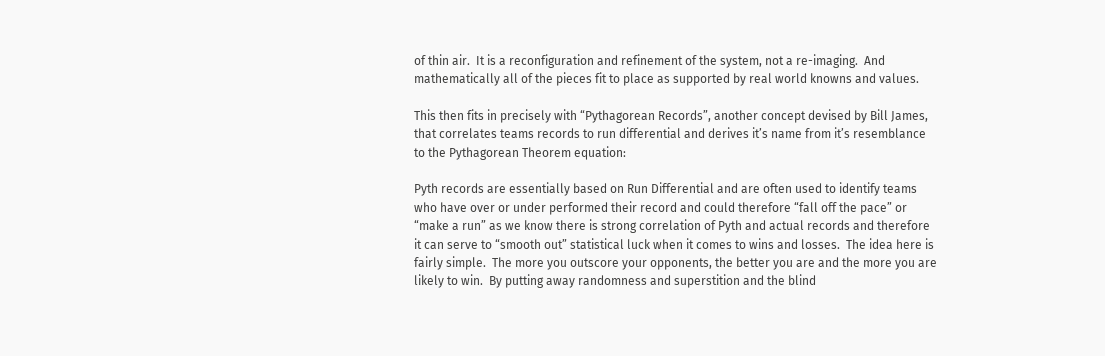of thin air.  It is a reconfiguration and refinement of the system, not a re-imaging.  And mathematically all of the pieces fit to place as supported by real world knowns and values.

This then fits in precisely with “Pythagorean Records”, another concept devised by Bill James, that correlates teams records to run differential and derives it’s name from it’s resemblance to the Pythagorean Theorem equation:

Pyth records are essentially based on Run Differential and are often used to identify teams who have over or under performed their record and could therefore “fall off the pace” or “make a run” as we know there is strong correlation of Pyth and actual records and therefore it can serve to “smooth out” statistical luck when it comes to wins and losses.  The idea here is fairly simple.  The more you outscore your opponents, the better you are and the more you are likely to win.  By putting away randomness and superstition and the blind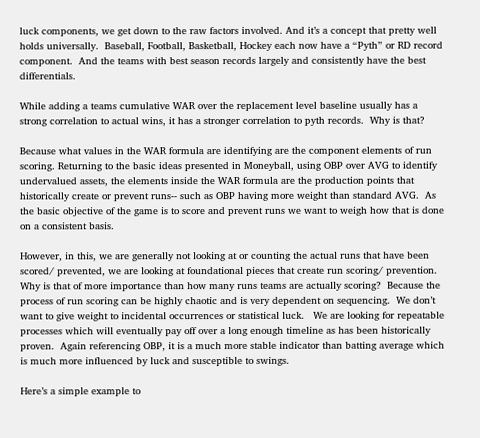luck components, we get down to the raw factors involved. And it’s a concept that pretty well holds universally.  Baseball, Football, Basketball, Hockey each now have a “Pyth” or RD record component.  And the teams with best season records largely and consistently have the best differentials.

While adding a teams cumulative WAR over the replacement level baseline usually has a strong correlation to actual wins, it has a stronger correlation to pyth records.  Why is that?

Because what values in the WAR formula are identifying are the component elements of run scoring. Returning to the basic ideas presented in Moneyball, using OBP over AVG to identify undervalued assets, the elements inside the WAR formula are the production points that historically create or prevent runs-- such as OBP having more weight than standard AVG.  As the basic objective of the game is to score and prevent runs we want to weigh how that is done on a consistent basis.

However, in this, we are generally not looking at or counting the actual runs that have been scored/ prevented, we are looking at foundational pieces that create run scoring/ prevention.  Why is that of more importance than how many runs teams are actually scoring?  Because the process of run scoring can be highly chaotic and is very dependent on sequencing.  We don’t want to give weight to incidental occurrences or statistical luck.   We are looking for repeatable processes which will eventually pay off over a long enough timeline as has been historically proven.  Again referencing OBP, it is a much more stable indicator than batting average which is much more influenced by luck and susceptible to swings.

Here’s a simple example to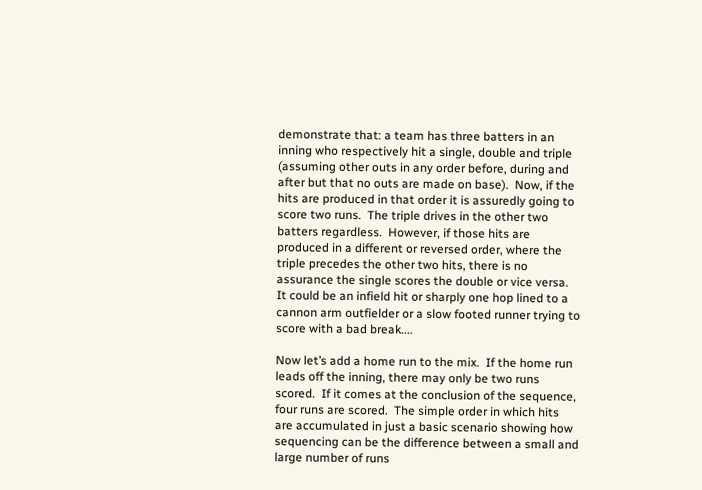demonstrate that: a team has three batters in an inning who respectively hit a single, double and triple (assuming other outs in any order before, during and after but that no outs are made on base).  Now, if the hits are produced in that order it is assuredly going to score two runs.  The triple drives in the other two batters regardless.  However, if those hits are produced in a different or reversed order, where the triple precedes the other two hits, there is no assurance the single scores the double or vice versa.  It could be an infield hit or sharply one hop lined to a cannon arm outfielder or a slow footed runner trying to score with a bad break....

Now let’s add a home run to the mix.  If the home run leads off the inning, there may only be two runs scored.  If it comes at the conclusion of the sequence, four runs are scored.  The simple order in which hits are accumulated in just a basic scenario showing how sequencing can be the difference between a small and large number of runs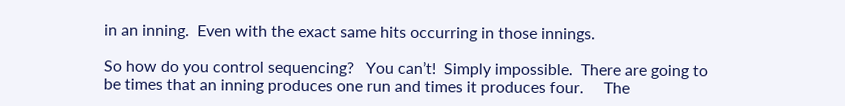in an inning.  Even with the exact same hits occurring in those innings.

So how do you control sequencing?   You can’t!  Simply impossible.  There are going to be times that an inning produces one run and times it produces four.     The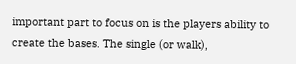important part to focus on is the players ability to create the bases. The single (or walk),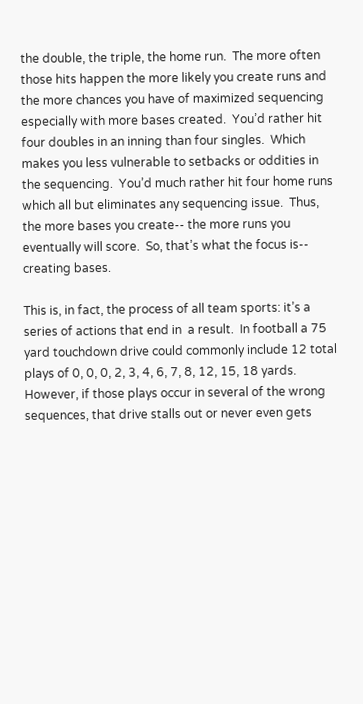the double, the triple, the home run.  The more often those hits happen the more likely you create runs and the more chances you have of maximized sequencing especially with more bases created.  You’d rather hit four doubles in an inning than four singles.  Which makes you less vulnerable to setbacks or oddities in the sequencing.  You’d much rather hit four home runs which all but eliminates any sequencing issue.  Thus, the more bases you create-- the more runs you eventually will score.  So, that’s what the focus is-- creating bases.

This is, in fact, the process of all team sports: it’s a series of actions that end in  a result.  In football a 75 yard touchdown drive could commonly include 12 total plays of 0, 0, 0, 2, 3, 4, 6, 7, 8, 12, 15, 18 yards.  However, if those plays occur in several of the wrong sequences, that drive stalls out or never even gets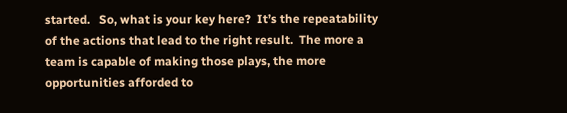started.   So, what is your key here?  It’s the repeatability of the actions that lead to the right result.  The more a team is capable of making those plays, the more opportunities afforded to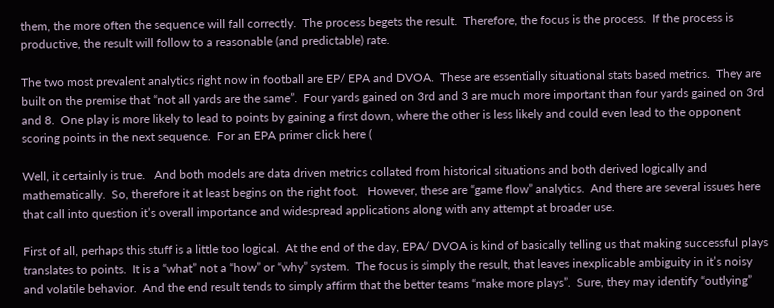them, the more often the sequence will fall correctly.  The process begets the result.  Therefore, the focus is the process.  If the process is productive, the result will follow to a reasonable (and predictable) rate.

The two most prevalent analytics right now in football are EP/ EPA and DVOA.  These are essentially situational stats based metrics.  They are built on the premise that “not all yards are the same”.  Four yards gained on 3rd and 3 are much more important than four yards gained on 3rd and 8.  One play is more likely to lead to points by gaining a first down, where the other is less likely and could even lead to the opponent scoring points in the next sequence.  For an EPA primer click here (

Well, it certainly is true.   And both models are data driven metrics collated from historical situations and both derived logically and mathematically.  So, therefore it at least begins on the right foot.   However, these are “game flow” analytics.  And there are several issues here that call into question it’s overall importance and widespread applications along with any attempt at broader use.

First of all, perhaps this stuff is a little too logical.  At the end of the day, EPA/ DVOA is kind of basically telling us that making successful plays translates to points.  It is a “what” not a “how” or “why” system.  The focus is simply the result, that leaves inexplicable ambiguity in it’s noisy and volatile behavior.  And the end result tends to simply affirm that the better teams “make more plays”.  Sure, they may identify “outlying”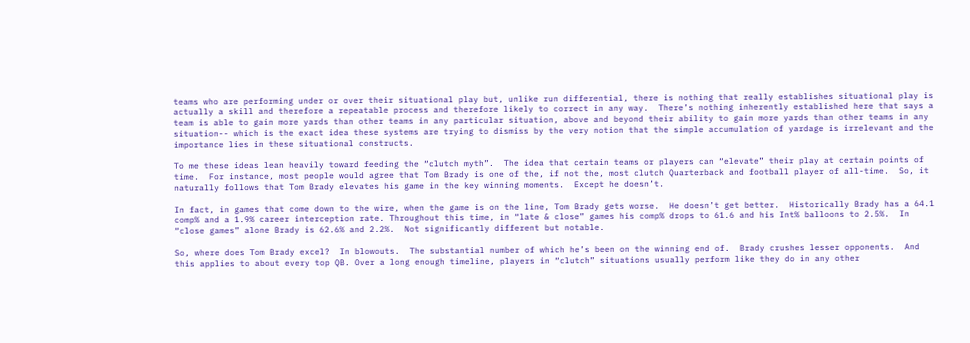teams who are performing under or over their situational play but, unlike run differential, there is nothing that really establishes situational play is actually a skill and therefore a repeatable process and therefore likely to correct in any way.  There’s nothing inherently established here that says a team is able to gain more yards than other teams in any particular situation, above and beyond their ability to gain more yards than other teams in any situation-- which is the exact idea these systems are trying to dismiss by the very notion that the simple accumulation of yardage is irrelevant and the importance lies in these situational constructs.

To me these ideas lean heavily toward feeding the “clutch myth”.  The idea that certain teams or players can “elevate” their play at certain points of time.  For instance, most people would agree that Tom Brady is one of the, if not the, most clutch Quarterback and football player of all-time.  So, it naturally follows that Tom Brady elevates his game in the key winning moments.  Except he doesn’t.

In fact, in games that come down to the wire, when the game is on the line, Tom Brady gets worse.  He doesn’t get better.  Historically Brady has a 64.1 comp% and a 1.9% career interception rate. Throughout this time, in “late & close” games his comp% drops to 61.6 and his Int% balloons to 2.5%.  In “close games” alone Brady is 62.6% and 2.2%.  Not significantly different but notable.

So, where does Tom Brady excel?  In blowouts.  The substantial number of which he’s been on the winning end of.  Brady crushes lesser opponents.  And this applies to about every top QB. Over a long enough timeline, players in “clutch” situations usually perform like they do in any other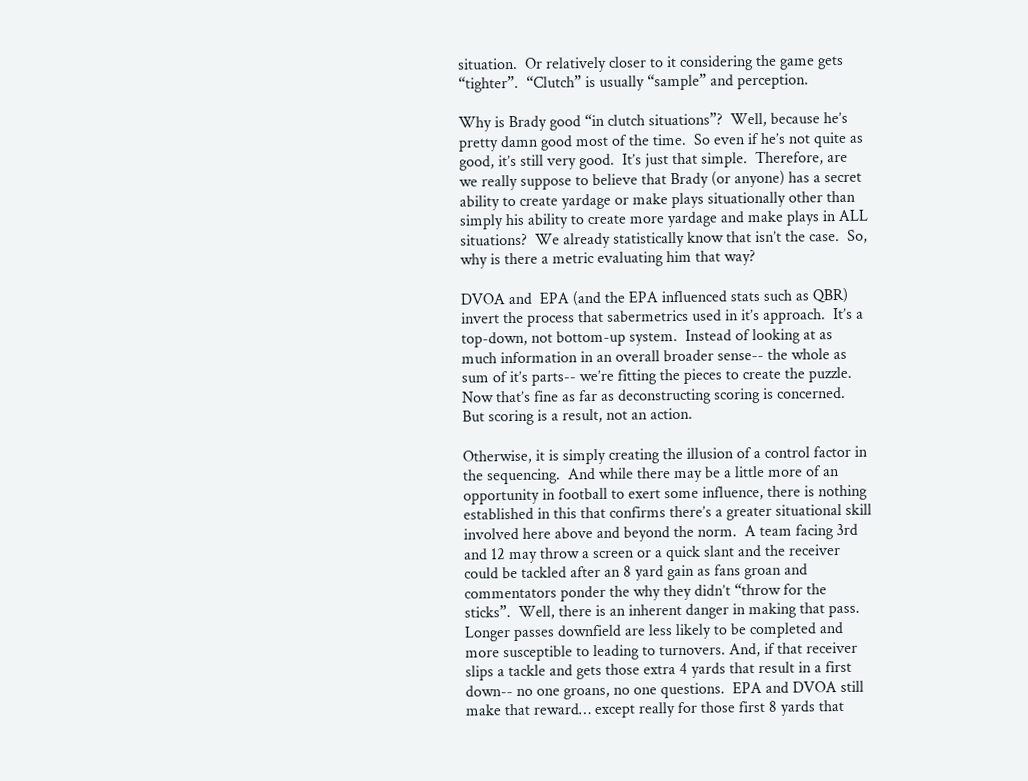situation.  Or relatively closer to it considering the game gets “tighter”.  “Clutch” is usually “sample” and perception.

Why is Brady good “in clutch situations”?  Well, because he’s pretty damn good most of the time.  So even if he’s not quite as good, it’s still very good.  It’s just that simple.  Therefore, are we really suppose to believe that Brady (or anyone) has a secret ability to create yardage or make plays situationally other than simply his ability to create more yardage and make plays in ALL situations?  We already statistically know that isn’t the case.  So, why is there a metric evaluating him that way?

DVOA and  EPA (and the EPA influenced stats such as QBR) invert the process that sabermetrics used in it’s approach.  It’s a top-down, not bottom-up system.  Instead of looking at as much information in an overall broader sense-- the whole as sum of it’s parts-- we’re fitting the pieces to create the puzzle.  Now that’s fine as far as deconstructing scoring is concerned.  But scoring is a result, not an action.

Otherwise, it is simply creating the illusion of a control factor in the sequencing.  And while there may be a little more of an opportunity in football to exert some influence, there is nothing established in this that confirms there’s a greater situational skill involved here above and beyond the norm.  A team facing 3rd and 12 may throw a screen or a quick slant and the receiver could be tackled after an 8 yard gain as fans groan and commentators ponder the why they didn’t “throw for the sticks”.  Well, there is an inherent danger in making that pass. Longer passes downfield are less likely to be completed and more susceptible to leading to turnovers. And, if that receiver slips a tackle and gets those extra 4 yards that result in a first down-- no one groans, no one questions.  EPA and DVOA still make that reward… except really for those first 8 yards that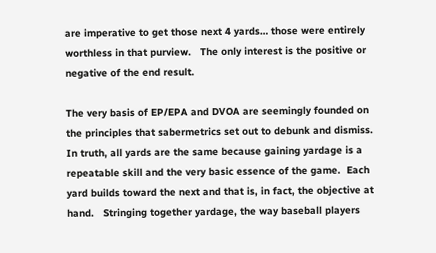are imperative to get those next 4 yards… those were entirely worthless in that purview.   The only interest is the positive or negative of the end result.

The very basis of EP/EPA and DVOA are seemingly founded on the principles that sabermetrics set out to debunk and dismiss.   In truth, all yards are the same because gaining yardage is a repeatable skill and the very basic essence of the game.  Each yard builds toward the next and that is, in fact, the objective at hand.   Stringing together yardage, the way baseball players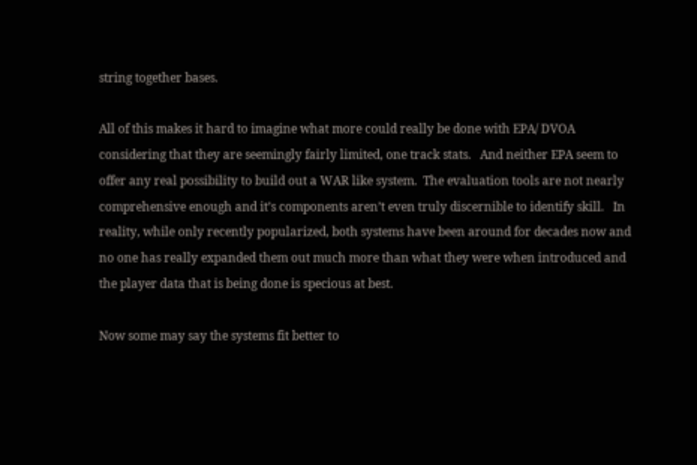string together bases.

All of this makes it hard to imagine what more could really be done with EPA/ DVOA considering that they are seemingly fairly limited, one track stats.   And neither EPA seem to offer any real possibility to build out a WAR like system.  The evaluation tools are not nearly comprehensive enough and it’s components aren’t even truly discernible to identify skill.   In reality, while only recently popularized, both systems have been around for decades now and no one has really expanded them out much more than what they were when introduced and the player data that is being done is specious at best.

Now some may say the systems fit better to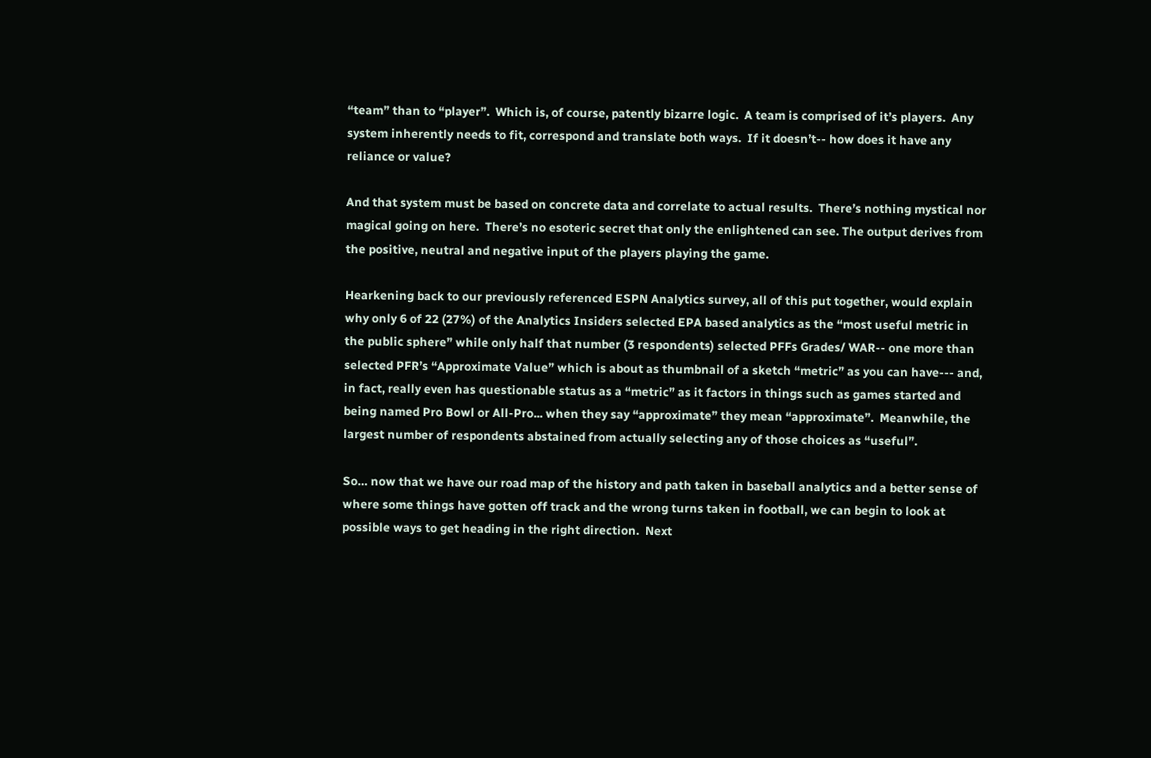“team” than to “player”.  Which is, of course, patently bizarre logic.  A team is comprised of it’s players.  Any system inherently needs to fit, correspond and translate both ways.  If it doesn’t-- how does it have any reliance or value?

And that system must be based on concrete data and correlate to actual results.  There’s nothing mystical nor magical going on here.  There’s no esoteric secret that only the enlightened can see. The output derives from the positive, neutral and negative input of the players playing the game.

Hearkening back to our previously referenced ESPN Analytics survey, all of this put together, would explain why only 6 of 22 (27%) of the Analytics Insiders selected EPA based analytics as the “most useful metric in the public sphere” while only half that number (3 respondents) selected PFFs Grades/ WAR-- one more than selected PFR’s “Approximate Value” which is about as thumbnail of a sketch “metric” as you can have--- and, in fact, really even has questionable status as a “metric” as it factors in things such as games started and being named Pro Bowl or All-Pro... when they say “approximate” they mean “approximate”.  Meanwhile, the largest number of respondents abstained from actually selecting any of those choices as “useful”.

So… now that we have our road map of the history and path taken in baseball analytics and a better sense of where some things have gotten off track and the wrong turns taken in football, we can begin to look at possible ways to get heading in the right direction.  Next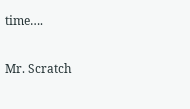time….

Mr. Scratch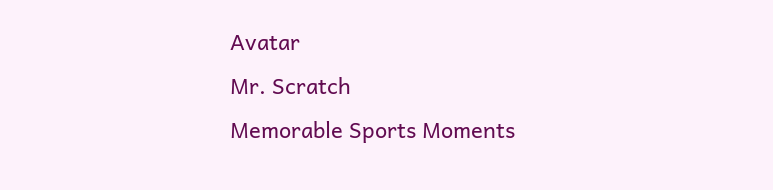Avatar
Mr. Scratch
Memorable Sports Moments